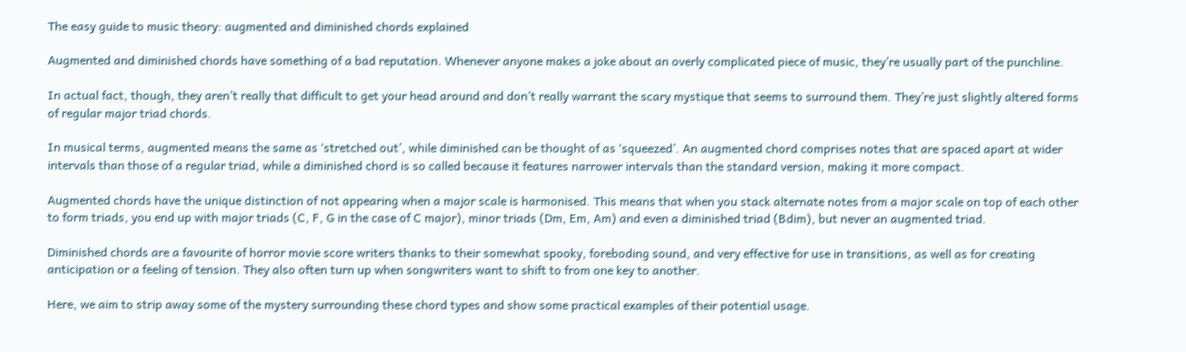The easy guide to music theory: augmented and diminished chords explained

Augmented and diminished chords have something of a bad reputation. Whenever anyone makes a joke about an overly complicated piece of music, they’re usually part of the punchline.

In actual fact, though, they aren’t really that difficult to get your head around and don’t really warrant the scary mystique that seems to surround them. They’re just slightly altered forms of regular major triad chords.

In musical terms, augmented means the same as ‘stretched out’, while diminished can be thought of as ‘squeezed’. An augmented chord comprises notes that are spaced apart at wider intervals than those of a regular triad, while a diminished chord is so called because it features narrower intervals than the standard version, making it more compact.

Augmented chords have the unique distinction of not appearing when a major scale is harmonised. This means that when you stack alternate notes from a major scale on top of each other to form triads, you end up with major triads (C, F, G in the case of C major), minor triads (Dm, Em, Am) and even a diminished triad (Bdim), but never an augmented triad.

Diminished chords are a favourite of horror movie score writers thanks to their somewhat spooky, foreboding sound, and very effective for use in transitions, as well as for creating anticipation or a feeling of tension. They also often turn up when songwriters want to shift to from one key to another.

Here, we aim to strip away some of the mystery surrounding these chord types and show some practical examples of their potential usage.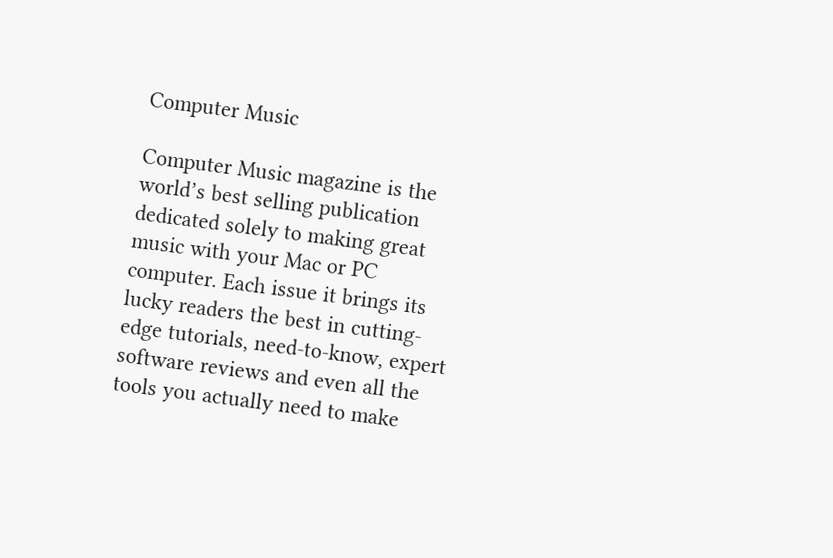Computer Music

Computer Music magazine is the world’s best selling publication dedicated solely to making great music with your Mac or PC computer. Each issue it brings its lucky readers the best in cutting-edge tutorials, need-to-know, expert software reviews and even all the tools you actually need to make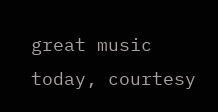great music today, courtesy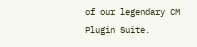of our legendary CM Plugin Suite.